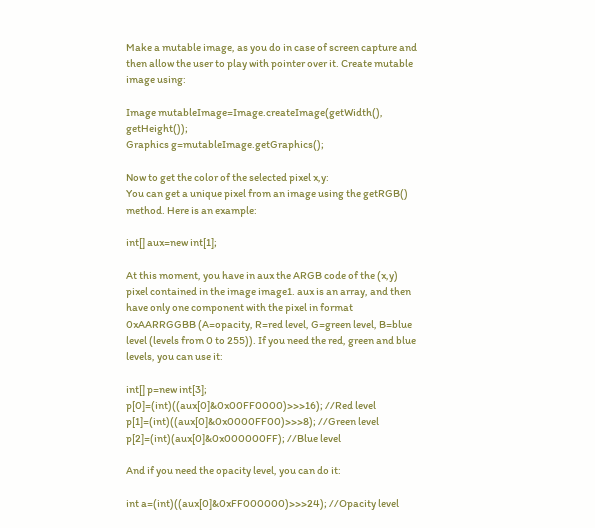Make a mutable image, as you do in case of screen capture and then allow the user to play with pointer over it. Create mutable image using:

Image mutableImage=Image.createImage(getWidth(), getHeight());
Graphics g=mutableImage.getGraphics();

Now to get the color of the selected pixel x,y:
You can get a unique pixel from an image using the getRGB() method. Here is an example:

int[] aux=new int[1];

At this moment, you have in aux the ARGB code of the (x,y) pixel contained in the image image1. aux is an array, and then have only one component with the pixel in format 0xAARRGGBB (A=opacity, R=red level, G=green level, B=blue level (levels from 0 to 255)). If you need the red, green and blue levels, you can use it:

int[] p=new int[3];
p[0]=(int)((aux[0]&0x00FF0000)>>>16); //Red level
p[1]=(int)((aux[0]&0x0000FF00)>>>8); //Green level
p[2]=(int)(aux[0]&0x000000FF); //Blue level

And if you need the opacity level, you can do it:

int a=(int)((aux[0]&0xFF000000)>>>24); //Opacity level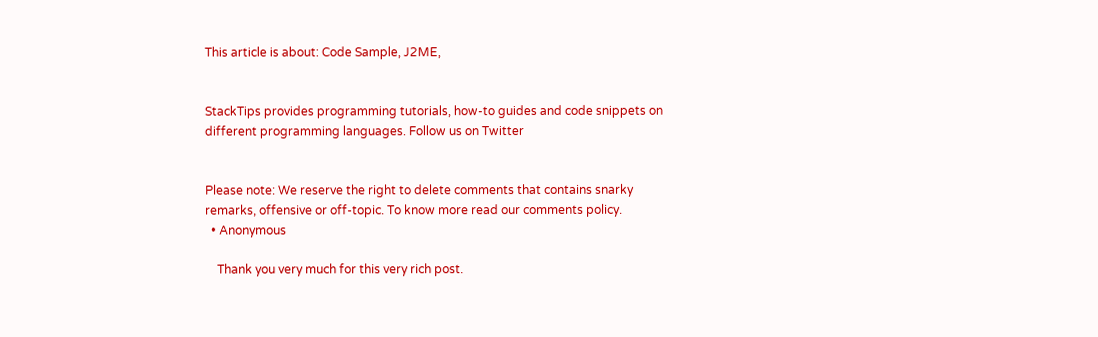This article is about: Code Sample, J2ME,


StackTips provides programming tutorials, how-to guides and code snippets on different programming languages. Follow us on Twitter


Please note: We reserve the right to delete comments that contains snarky remarks, offensive or off-topic. To know more read our comments policy.
  • Anonymous

    Thank you very much for this very rich post.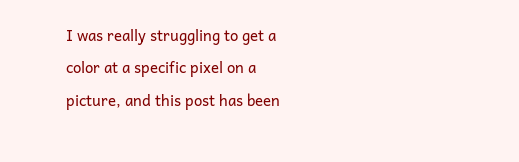I was really struggling to get a color at a specific pixel on a picture, and this post has been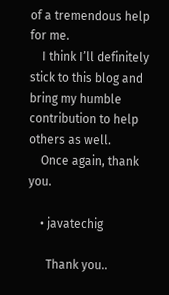of a tremendous help for me.
    I think I’ll definitely stick to this blog and bring my humble contribution to help others as well.
    Once again, thank you.

    • javatechig

      Thank you..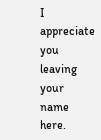I appreciate you leaving your name here.